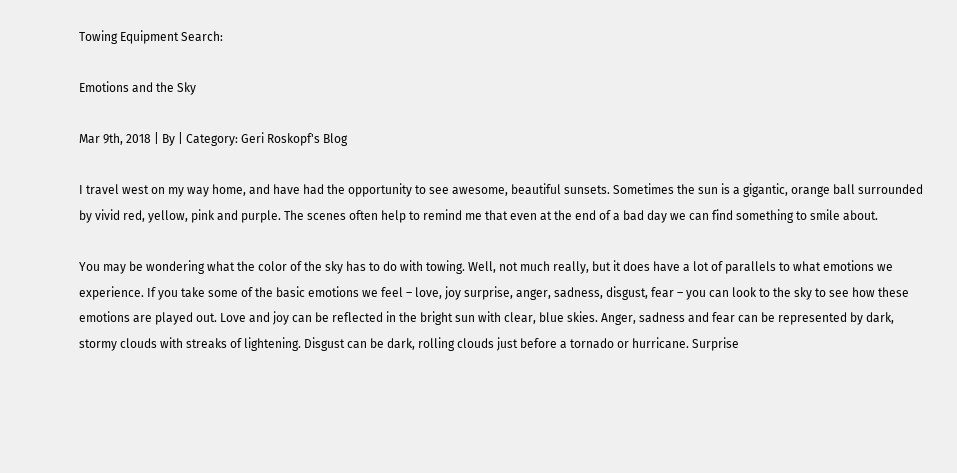Towing Equipment Search:

Emotions and the Sky

Mar 9th, 2018 | By | Category: Geri Roskopf's Blog

I travel west on my way home, and have had the opportunity to see awesome, beautiful sunsets. Sometimes the sun is a gigantic, orange ball surrounded by vivid red, yellow, pink and purple. The scenes often help to remind me that even at the end of a bad day we can find something to smile about.

You may be wondering what the color of the sky has to do with towing. Well, not much really, but it does have a lot of parallels to what emotions we experience. If you take some of the basic emotions we feel – love, joy surprise, anger, sadness, disgust, fear – you can look to the sky to see how these emotions are played out. Love and joy can be reflected in the bright sun with clear, blue skies. Anger, sadness and fear can be represented by dark, stormy clouds with streaks of lightening. Disgust can be dark, rolling clouds just before a tornado or hurricane. Surprise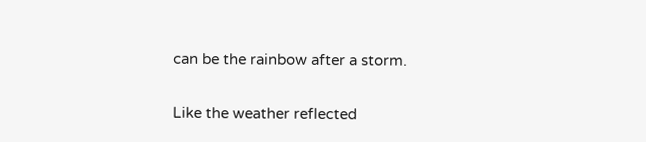can be the rainbow after a storm.

Like the weather reflected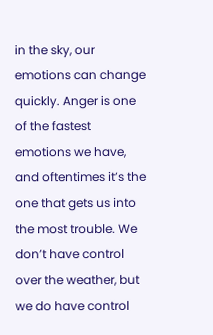in the sky, our emotions can change quickly. Anger is one of the fastest emotions we have, and oftentimes it’s the one that gets us into the most trouble. We don’t have control over the weather, but we do have control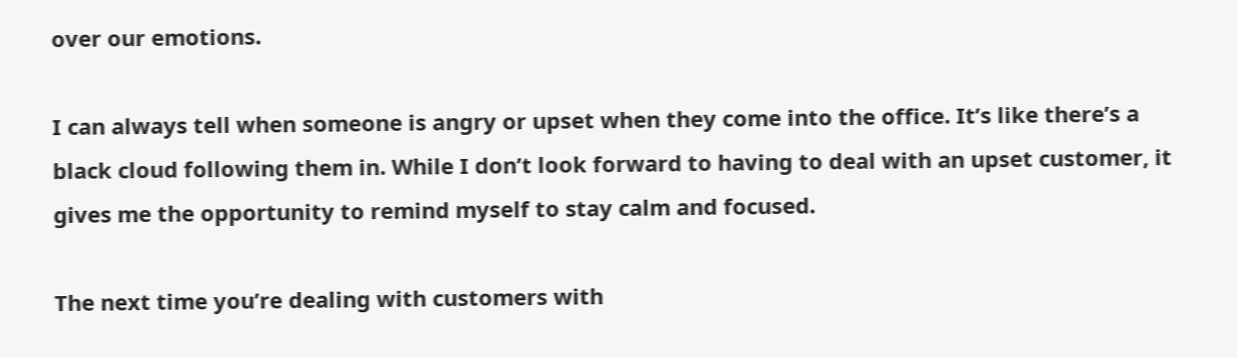over our emotions.

I can always tell when someone is angry or upset when they come into the office. It’s like there’s a black cloud following them in. While I don’t look forward to having to deal with an upset customer, it gives me the opportunity to remind myself to stay calm and focused.

The next time you’re dealing with customers with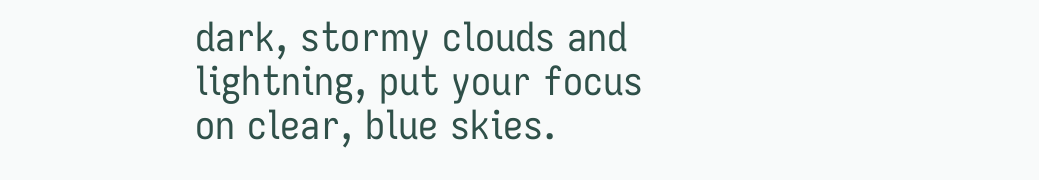dark, stormy clouds and lightning, put your focus on clear, blue skies.